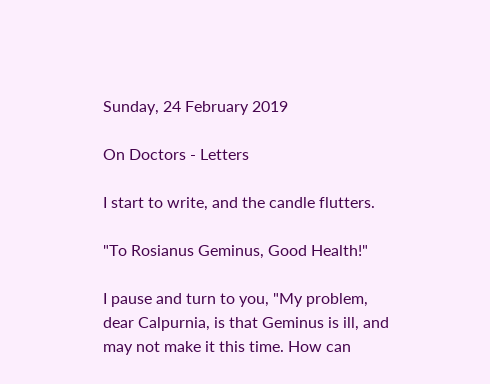Sunday, 24 February 2019

On Doctors - Letters

I start to write, and the candle flutters.

"To Rosianus Geminus, Good Health!"

I pause and turn to you, "My problem, dear Calpurnia, is that Geminus is ill, and may not make it this time. How can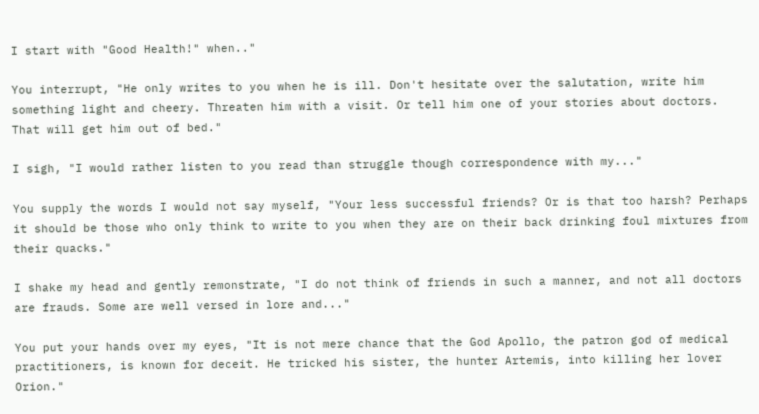I start with "Good Health!" when.."

You interrupt, "He only writes to you when he is ill. Don't hesitate over the salutation, write him something light and cheery. Threaten him with a visit. Or tell him one of your stories about doctors. That will get him out of bed."

I sigh, "I would rather listen to you read than struggle though correspondence with my..."

You supply the words I would not say myself, "Your less successful friends? Or is that too harsh? Perhaps it should be those who only think to write to you when they are on their back drinking foul mixtures from their quacks."

I shake my head and gently remonstrate, "I do not think of friends in such a manner, and not all doctors are frauds. Some are well versed in lore and..."

You put your hands over my eyes, "It is not mere chance that the God Apollo, the patron god of medical practitioners, is known for deceit. He tricked his sister, the hunter Artemis, into killing her lover Orion."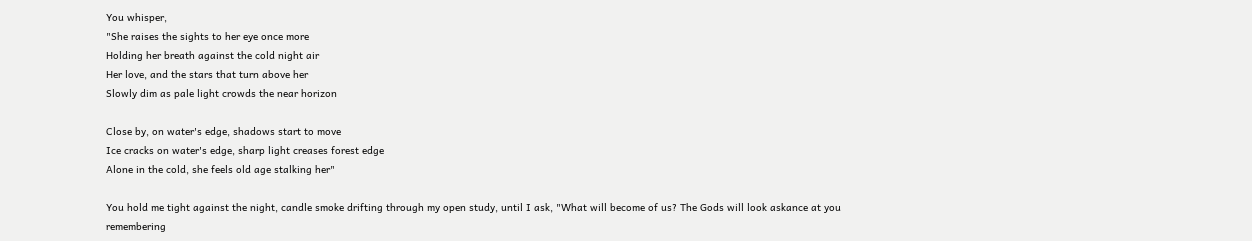You whisper,
"She raises the sights to her eye once more
Holding her breath against the cold night air
Her love, and the stars that turn above her
Slowly dim as pale light crowds the near horizon

Close by, on water's edge, shadows start to move
Ice cracks on water's edge, sharp light creases forest edge
Alone in the cold, she feels old age stalking her"

You hold me tight against the night, candle smoke drifting through my open study, until I ask, "What will become of us? The Gods will look askance at you remembering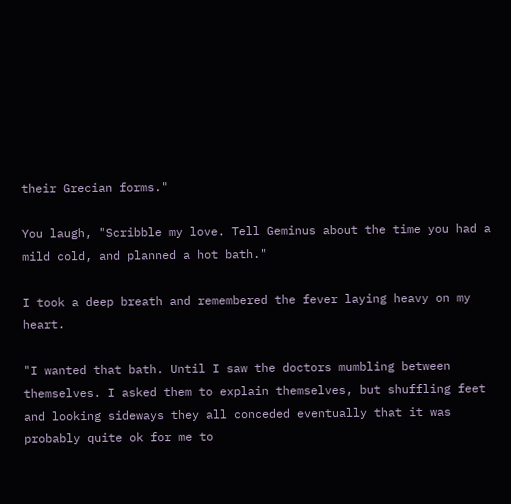their Grecian forms."

You laugh, "Scribble my love. Tell Geminus about the time you had a mild cold, and planned a hot bath."

I took a deep breath and remembered the fever laying heavy on my heart.

"I wanted that bath. Until I saw the doctors mumbling between themselves. I asked them to explain themselves, but shuffling feet and looking sideways they all conceded eventually that it was probably quite ok for me to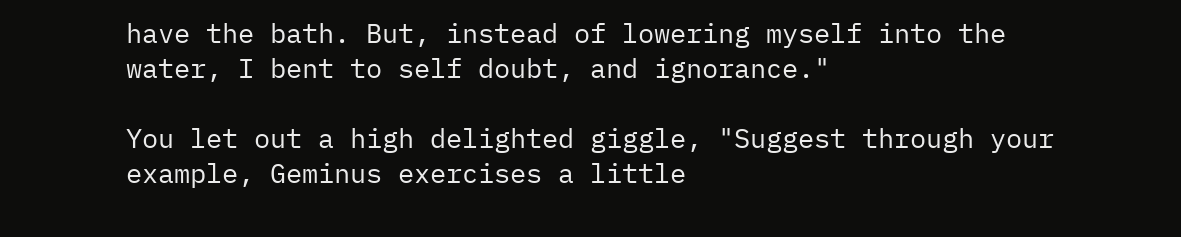have the bath. But, instead of lowering myself into the water, I bent to self doubt, and ignorance."

You let out a high delighted giggle, "Suggest through your example, Geminus exercises a little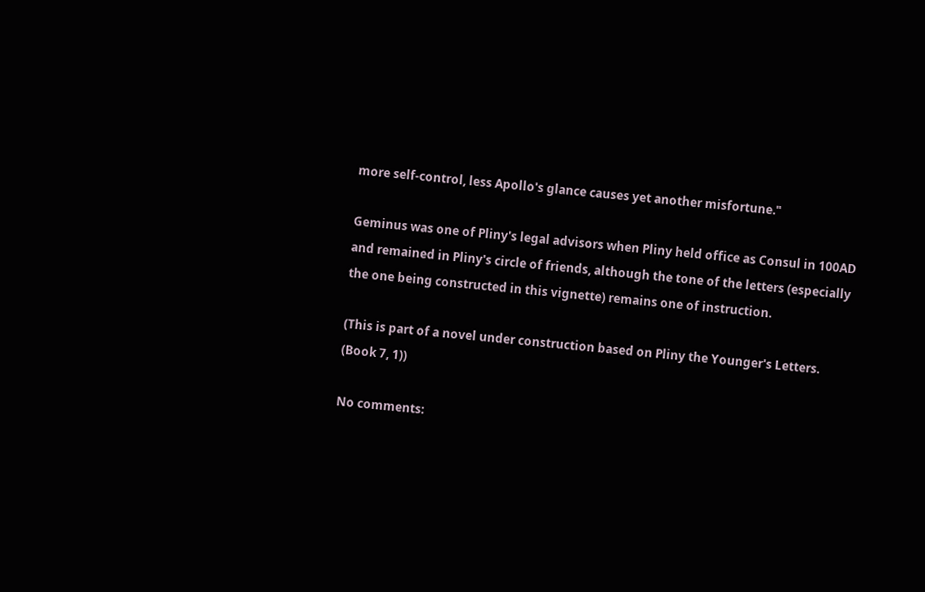more self-control, less Apollo's glance causes yet another misfortune."

Geminus was one of Pliny's legal advisors when Pliny held office as Consul in 100AD and remained in Pliny's circle of friends, although the tone of the letters (especially the one being constructed in this vignette) remains one of instruction.

(This is part of a novel under construction based on Pliny the Younger's Letters. (Book 7, 1))

No comments: